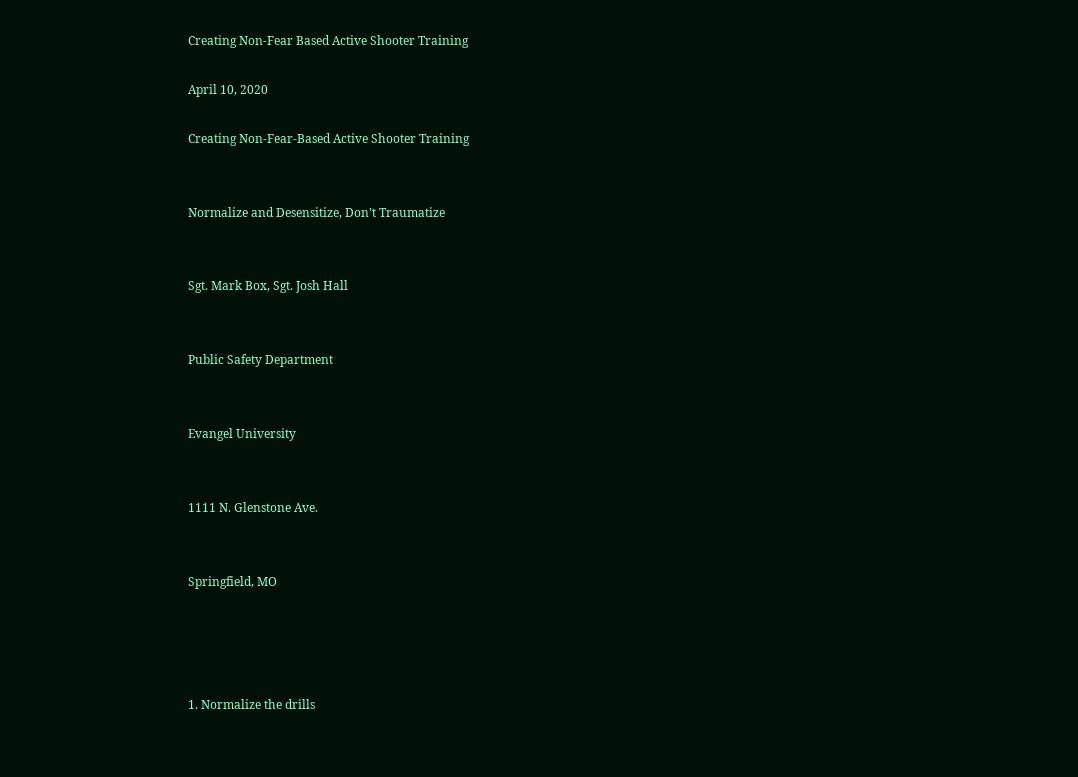Creating Non-Fear Based Active Shooter Training

April 10, 2020

Creating Non-Fear-Based Active Shooter Training


Normalize and Desensitize, Don’t Traumatize


Sgt. Mark Box, Sgt. Josh Hall


Public Safety Department


Evangel University


1111 N. Glenstone Ave.


Springfield, MO




1. Normalize the drills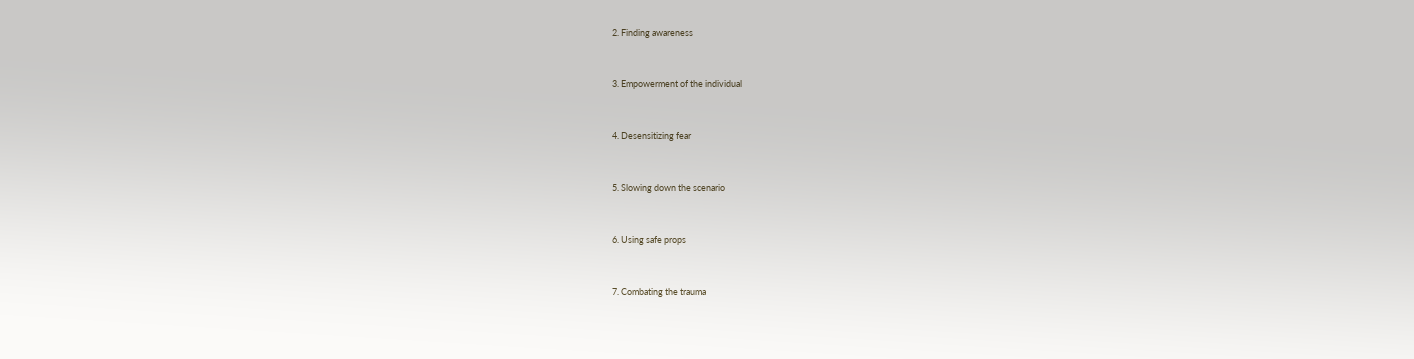2. Finding awareness


3. Empowerment of the individual


4. Desensitizing fear


5. Slowing down the scenario


6. Using safe props


7. Combating the trauma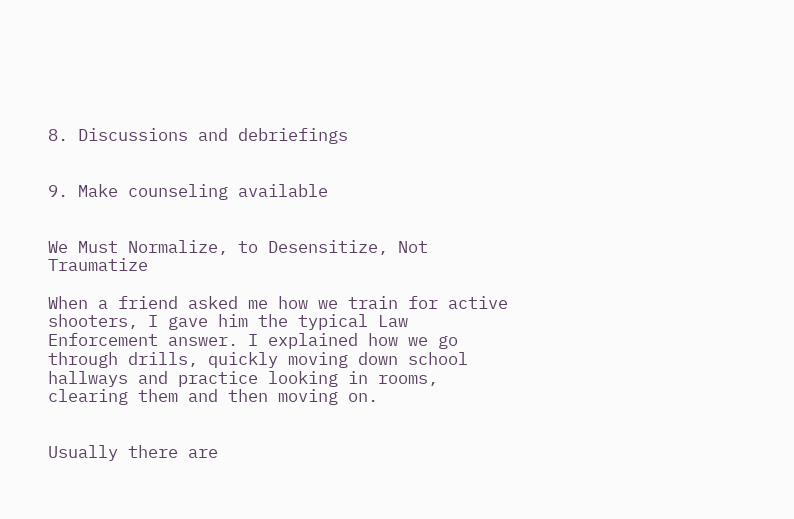8. Discussions and debriefings


9. Make counseling available


We Must Normalize, to Desensitize, Not Traumatize

When a friend asked me how we train for active shooters, I gave him the typical Law Enforcement answer. I explained how we go through drills, quickly moving down school hallways and practice looking in rooms, clearing them and then moving on.


Usually there are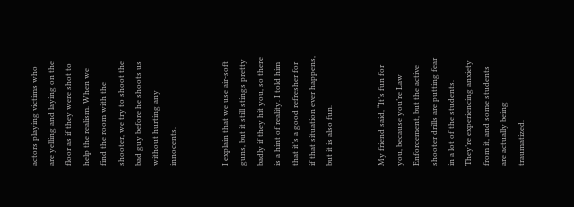actors playing victims who are yelling and laying on the floor as if they were shot to help the realism. When we find the room with the shooter, we try to shoot the bad guy before he shoots us without hurting any innocents.


I explain that we use air-soft guns, but it still stings pretty badly if they hit you, so there is a hint of reality. I told him that it’s a good refresher for if that situation ever happens, but it is also fun.


My friend said, “It’s fun for you, because you’re Law Enforcement, but the active shooter drills are putting fear in a lot of the students. They’re experiencing anxiety from it, and some students are actually being traumatized.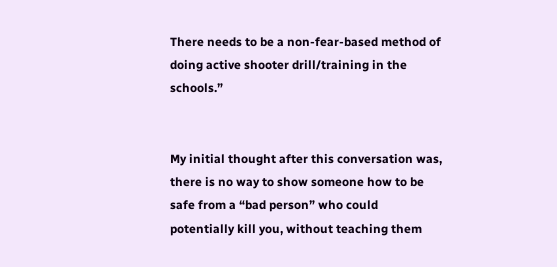There needs to be a non-fear-based method of doing active shooter drill/training in the schools.”


My initial thought after this conversation was, there is no way to show someone how to be safe from a “bad person” who could potentially kill you, without teaching them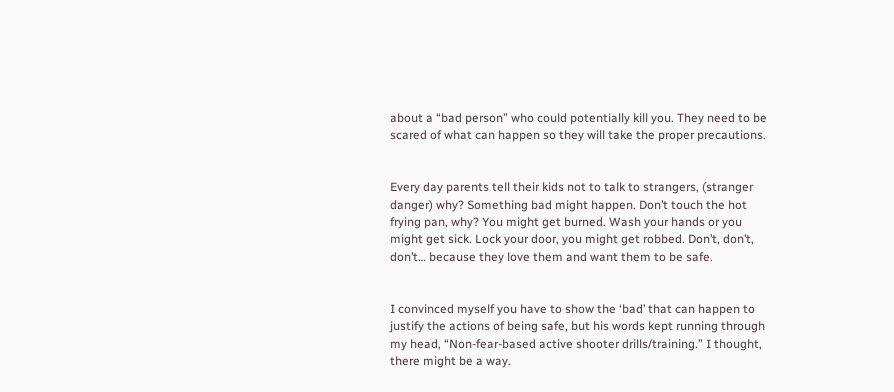about a “bad person” who could potentially kill you. They need to be scared of what can happen so they will take the proper precautions.


Every day parents tell their kids not to talk to strangers, (stranger danger) why? Something bad might happen. Don’t touch the hot frying pan, why? You might get burned. Wash your hands or you might get sick. Lock your door, you might get robbed. Don’t, don’t, don’t… because they love them and want them to be safe.


I convinced myself you have to show the ‘bad’ that can happen to justify the actions of being safe, but his words kept running through my head, “Non-fear-based active shooter drills/training.” I thought, there might be a way.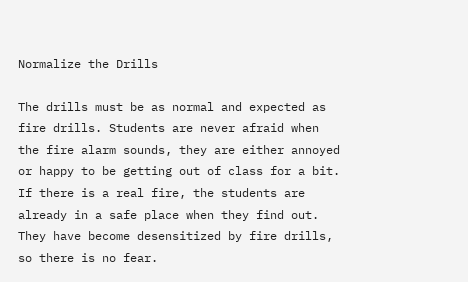Normalize the Drills

The drills must be as normal and expected as fire drills. Students are never afraid when the fire alarm sounds, they are either annoyed or happy to be getting out of class for a bit. If there is a real fire, the students are already in a safe place when they find out. They have become desensitized by fire drills, so there is no fear.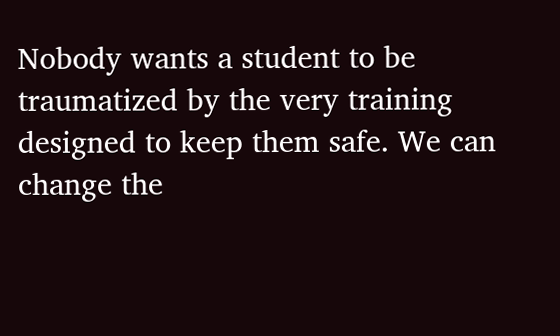Nobody wants a student to be traumatized by the very training designed to keep them safe. We can change the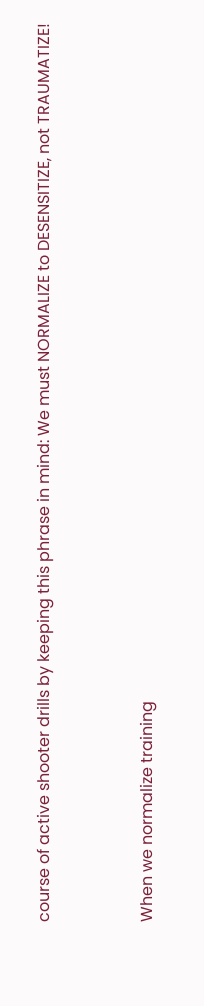course of active shooter drills by keeping this phrase in mind: We must NORMALIZE to DESENSITIZE, not TRAUMATIZE!


When we normalize training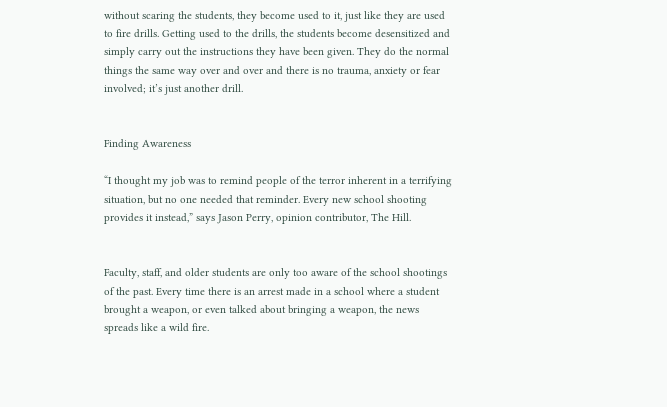without scaring the students, they become used to it, just like they are used to fire drills. Getting used to the drills, the students become desensitized and simply carry out the instructions they have been given. They do the normal things the same way over and over and there is no trauma, anxiety or fear involved; it’s just another drill.


Finding Awareness

“I thought my job was to remind people of the terror inherent in a terrifying situation, but no one needed that reminder. Every new school shooting provides it instead,” says Jason Perry, opinion contributor, The Hill.


Faculty, staff, and older students are only too aware of the school shootings of the past. Every time there is an arrest made in a school where a student brought a weapon, or even talked about bringing a weapon, the news spreads like a wild fire.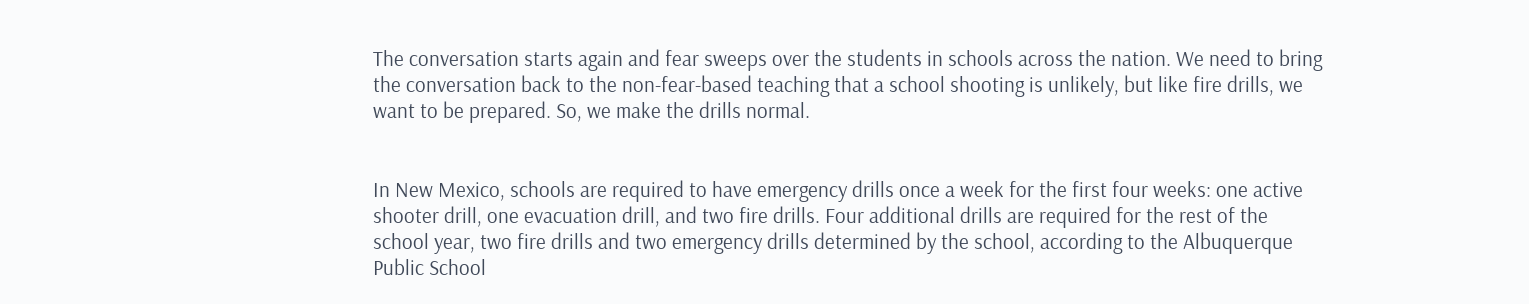The conversation starts again and fear sweeps over the students in schools across the nation. We need to bring the conversation back to the non-fear-based teaching that a school shooting is unlikely, but like fire drills, we want to be prepared. So, we make the drills normal.


In New Mexico, schools are required to have emergency drills once a week for the first four weeks: one active shooter drill, one evacuation drill, and two fire drills. Four additional drills are required for the rest of the school year, two fire drills and two emergency drills determined by the school, according to the Albuquerque Public School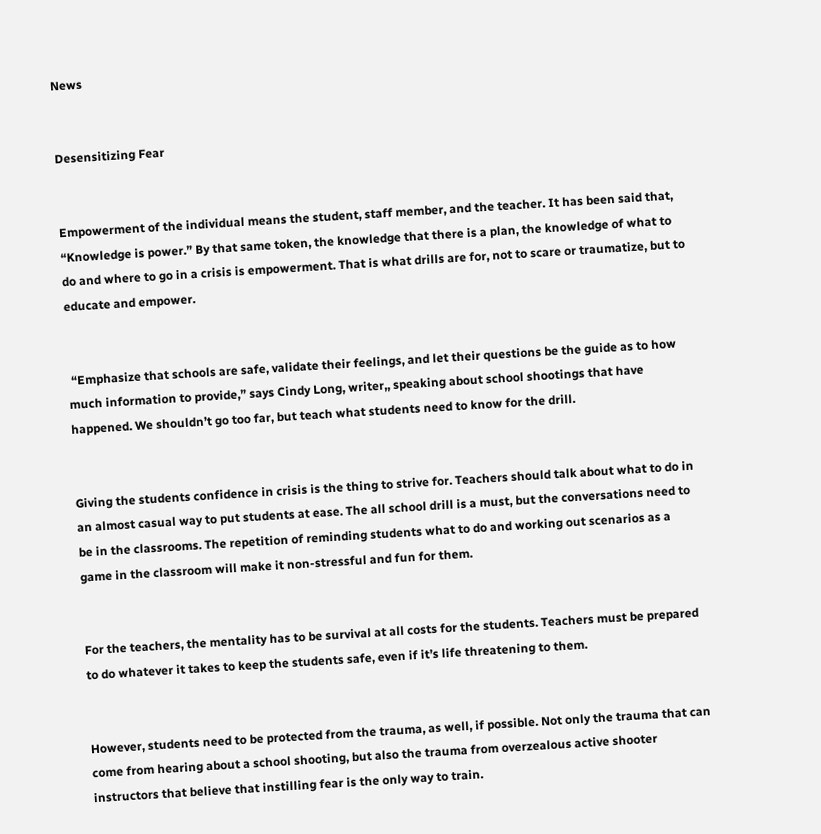News


Desensitizing Fear


Empowerment of the individual means the student, staff member, and the teacher. It has been said that, “Knowledge is power.” By that same token, the knowledge that there is a plan, the knowledge of what to do and where to go in a crisis is empowerment. That is what drills are for, not to scare or traumatize, but to educate and empower.


 “Emphasize that schools are safe, validate their feelings, and let their questions be the guide as to how much information to provide,” says Cindy Long, writer,, speaking about school shootings that have happened. We shouldn’t go too far, but teach what students need to know for the drill.


Giving the students confidence in crisis is the thing to strive for. Teachers should talk about what to do in an almost casual way to put students at ease. The all school drill is a must, but the conversations need to be in the classrooms. The repetition of reminding students what to do and working out scenarios as a game in the classroom will make it non-stressful and fun for them.


For the teachers, the mentality has to be survival at all costs for the students. Teachers must be prepared to do whatever it takes to keep the students safe, even if it’s life threatening to them.


However, students need to be protected from the trauma, as well, if possible. Not only the trauma that can come from hearing about a school shooting, but also the trauma from overzealous active shooter instructors that believe that instilling fear is the only way to train.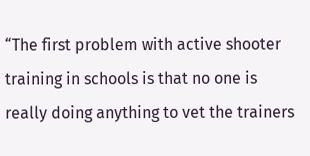“The first problem with active shooter training in schools is that no one is really doing anything to vet the trainers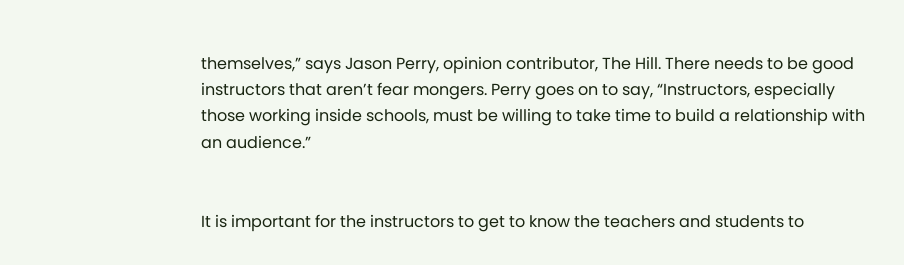themselves,” says Jason Perry, opinion contributor, The Hill. There needs to be good instructors that aren’t fear mongers. Perry goes on to say, “Instructors, especially those working inside schools, must be willing to take time to build a relationship with an audience.”


It is important for the instructors to get to know the teachers and students to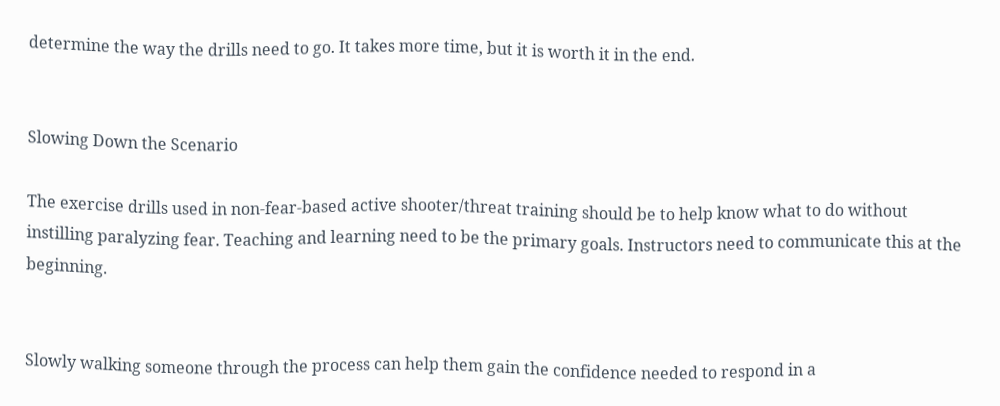determine the way the drills need to go. It takes more time, but it is worth it in the end.


Slowing Down the Scenario

The exercise drills used in non-fear-based active shooter/threat training should be to help know what to do without instilling paralyzing fear. Teaching and learning need to be the primary goals. Instructors need to communicate this at the beginning.


Slowly walking someone through the process can help them gain the confidence needed to respond in a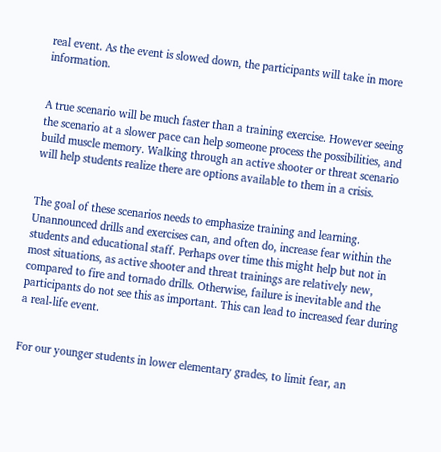real event. As the event is slowed down, the participants will take in more information.


A true scenario will be much faster than a training exercise. However seeing the scenario at a slower pace can help someone process the possibilities, and build muscle memory. Walking through an active shooter or threat scenario will help students realize there are options available to them in a crisis.


The goal of these scenarios needs to emphasize training and learning. Unannounced drills and exercises can, and often do, increase fear within the students and educational staff. Perhaps over time this might help but not in most situations, as active shooter and threat trainings are relatively new, compared to fire and tornado drills. Otherwise, failure is inevitable and the participants do not see this as important. This can lead to increased fear during a real-life event.


For our younger students in lower elementary grades, to limit fear, an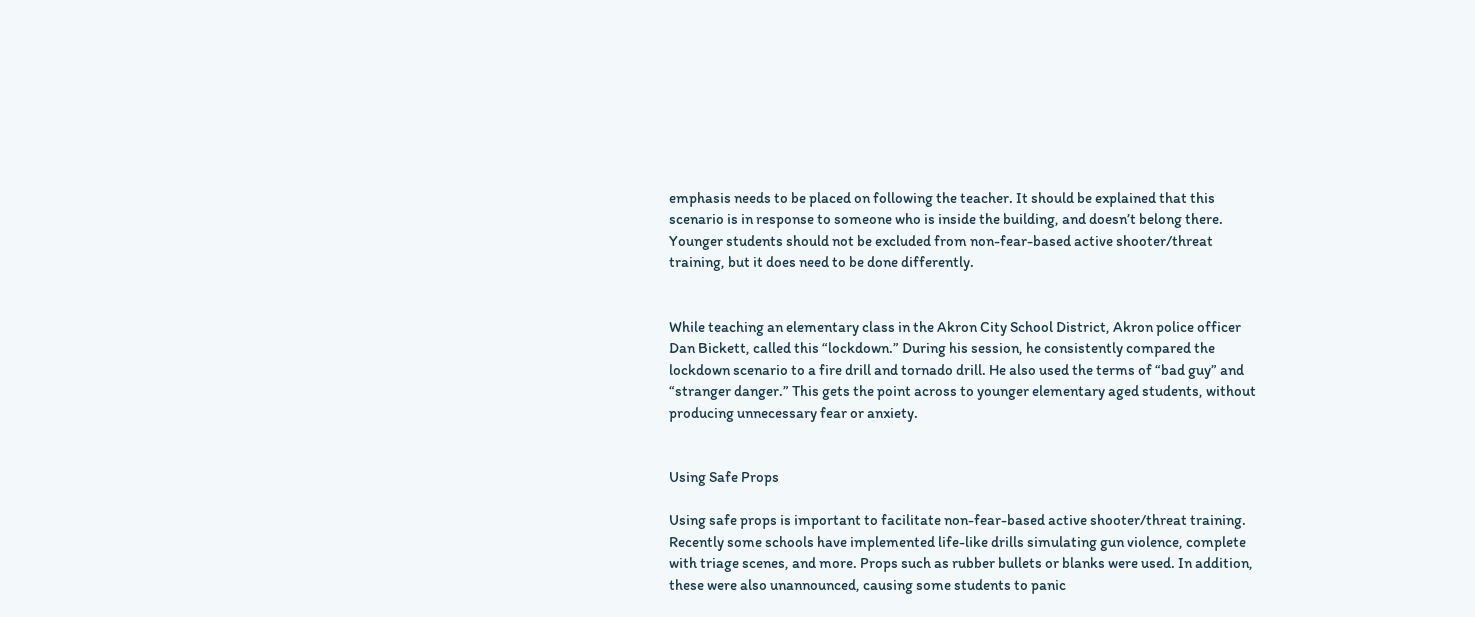emphasis needs to be placed on following the teacher. It should be explained that this scenario is in response to someone who is inside the building, and doesn’t belong there. Younger students should not be excluded from non-fear-based active shooter/threat training, but it does need to be done differently.


While teaching an elementary class in the Akron City School District, Akron police officer Dan Bickett, called this “lockdown.” During his session, he consistently compared the lockdown scenario to a fire drill and tornado drill. He also used the terms of “bad guy” and “stranger danger.” This gets the point across to younger elementary aged students, without producing unnecessary fear or anxiety.


Using Safe Props

Using safe props is important to facilitate non-fear-based active shooter/threat training. Recently some schools have implemented life-like drills simulating gun violence, complete with triage scenes, and more. Props such as rubber bullets or blanks were used. In addition, these were also unannounced, causing some students to panic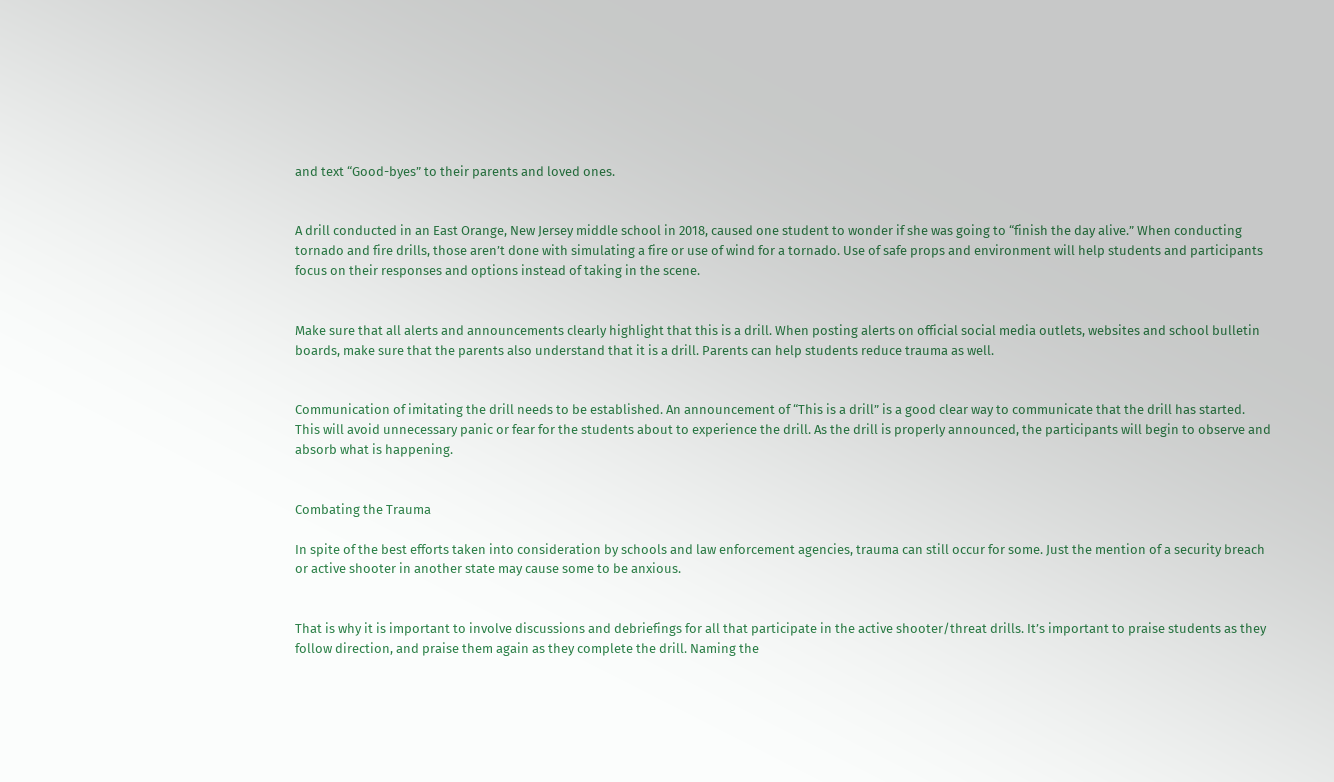and text “Good-byes” to their parents and loved ones.


A drill conducted in an East Orange, New Jersey middle school in 2018, caused one student to wonder if she was going to “finish the day alive.” When conducting tornado and fire drills, those aren’t done with simulating a fire or use of wind for a tornado. Use of safe props and environment will help students and participants focus on their responses and options instead of taking in the scene.


Make sure that all alerts and announcements clearly highlight that this is a drill. When posting alerts on official social media outlets, websites and school bulletin boards, make sure that the parents also understand that it is a drill. Parents can help students reduce trauma as well.


Communication of imitating the drill needs to be established. An announcement of “This is a drill” is a good clear way to communicate that the drill has started. This will avoid unnecessary panic or fear for the students about to experience the drill. As the drill is properly announced, the participants will begin to observe and absorb what is happening.


Combating the Trauma

In spite of the best efforts taken into consideration by schools and law enforcement agencies, trauma can still occur for some. Just the mention of a security breach or active shooter in another state may cause some to be anxious.


That is why it is important to involve discussions and debriefings for all that participate in the active shooter/threat drills. It’s important to praise students as they follow direction, and praise them again as they complete the drill. Naming the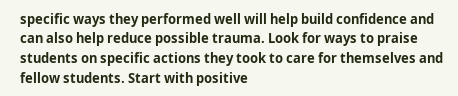specific ways they performed well will help build confidence and can also help reduce possible trauma. Look for ways to praise students on specific actions they took to care for themselves and fellow students. Start with positive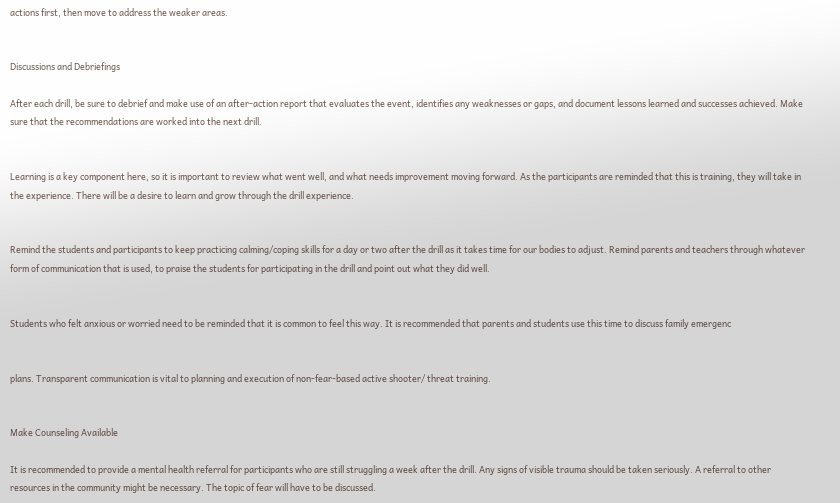actions first, then move to address the weaker areas.


Discussions and Debriefings

After each drill, be sure to debrief and make use of an after-action report that evaluates the event, identifies any weaknesses or gaps, and document lessons learned and successes achieved. Make sure that the recommendations are worked into the next drill.


Learning is a key component here, so it is important to review what went well, and what needs improvement moving forward. As the participants are reminded that this is training, they will take in the experience. There will be a desire to learn and grow through the drill experience.


Remind the students and participants to keep practicing calming/coping skills for a day or two after the drill as it takes time for our bodies to adjust. Remind parents and teachers through whatever form of communication that is used, to praise the students for participating in the drill and point out what they did well.


Students who felt anxious or worried need to be reminded that it is common to feel this way. It is recommended that parents and students use this time to discuss family emergenc


plans. Transparent communication is vital to planning and execution of non-fear-based active shooter/ threat training.


Make Counseling Available

It is recommended to provide a mental health referral for participants who are still struggling a week after the drill. Any signs of visible trauma should be taken seriously. A referral to other resources in the community might be necessary. The topic of fear will have to be discussed.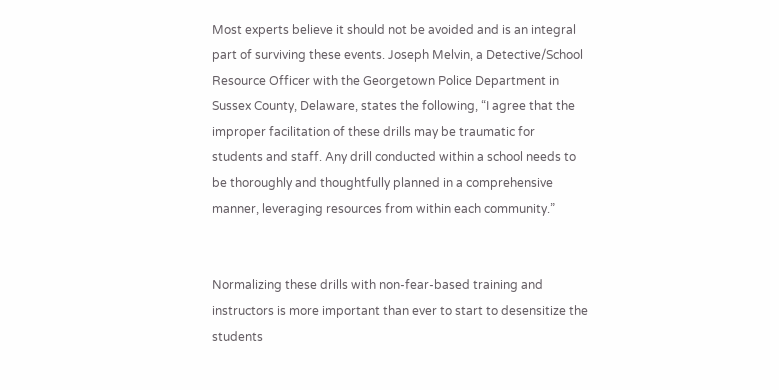Most experts believe it should not be avoided and is an integral part of surviving these events. Joseph Melvin, a Detective/School Resource Officer with the Georgetown Police Department in Sussex County, Delaware, states the following, “I agree that the improper facilitation of these drills may be traumatic for students and staff. Any drill conducted within a school needs to be thoroughly and thoughtfully planned in a comprehensive manner, leveraging resources from within each community.”


Normalizing these drills with non-fear-based training and instructors is more important than ever to start to desensitize the students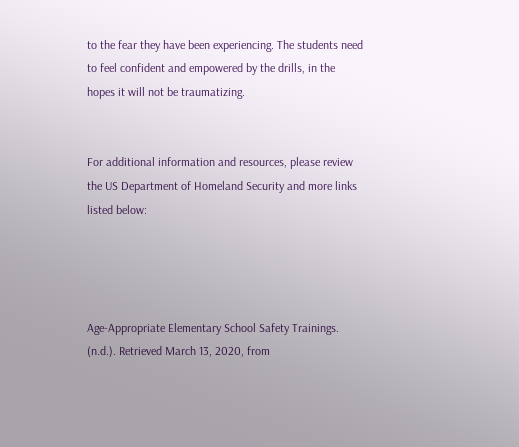to the fear they have been experiencing. The students need to feel confident and empowered by the drills, in the hopes it will not be traumatizing.


For additional information and resources, please review the US Department of Homeland Security and more links listed below:




Age-Appropriate Elementary School Safety Trainings. (n.d.). Retrieved March 13, 2020, from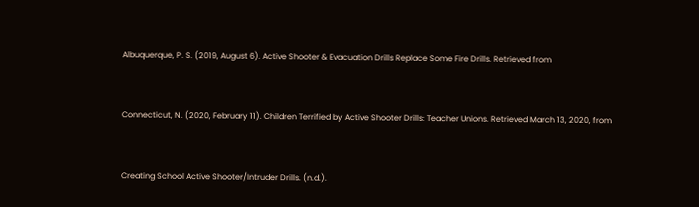Albuquerque, P. S. (2019, August 6). Active Shooter & Evacuation Drills Replace Some Fire Drills. Retrieved from


Connecticut, N. (2020, February 11). Children Terrified by Active Shooter Drills: Teacher Unions. Retrieved March 13, 2020, from


Creating School Active Shooter/Intruder Drills. (n.d.).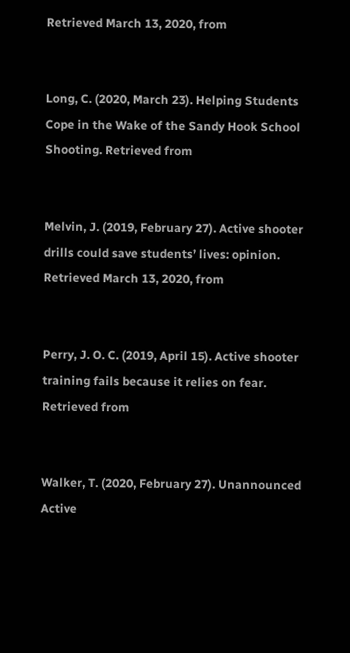Retrieved March 13, 2020, from


Long, C. (2020, March 23). Helping Students Cope in the Wake of the Sandy Hook School Shooting. Retrieved from


Melvin, J. (2019, February 27). Active shooter drills could save students’ lives: opinion. Retrieved March 13, 2020, from


Perry, J. O. C. (2019, April 15). Active shooter training fails because it relies on fear. Retrieved from


Walker, T. (2020, February 27). Unannounced Active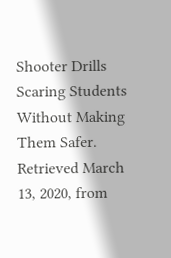Shooter Drills Scaring Students Without Making Them Safer. Retrieved March 13, 2020, from